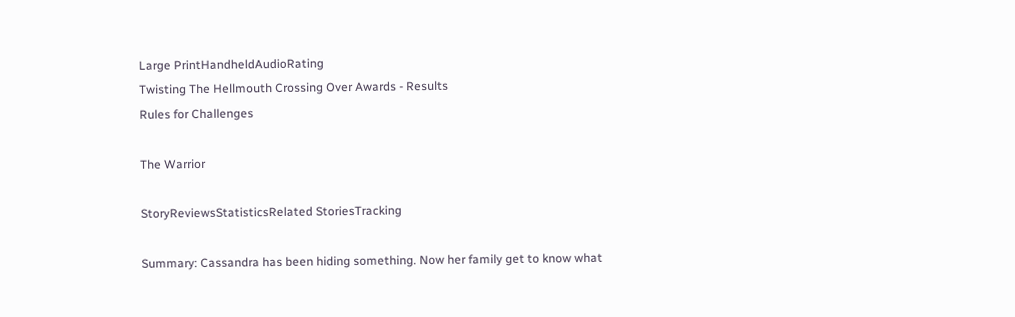Large PrintHandheldAudioRating
Twisting The Hellmouth Crossing Over Awards - Results
Rules for Challenges

The Warrior

StoryReviewsStatisticsRelated StoriesTracking

Summary: Cassandra has been hiding something. Now her family get to know what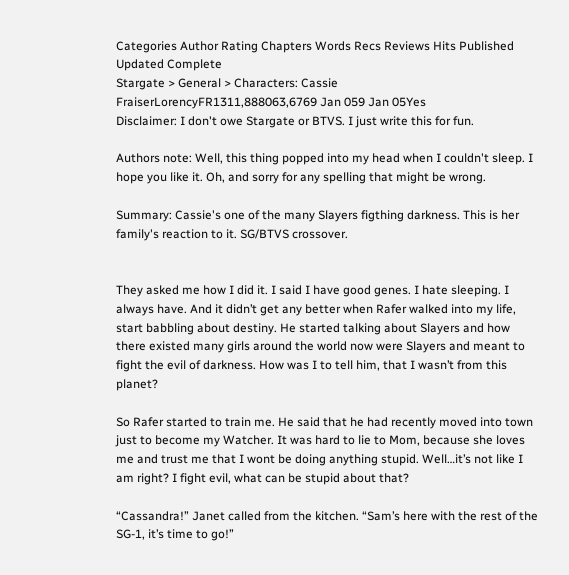Categories Author Rating Chapters Words Recs Reviews Hits Published Updated Complete
Stargate > General > Characters: Cassie FraiserLorencyFR1311,888063,6769 Jan 059 Jan 05Yes
Disclaimer: I don't owe Stargate or BTVS. I just write this for fun.

Authors note: Well, this thing popped into my head when I couldn't sleep. I hope you like it. Oh, and sorry for any spelling that might be wrong.

Summary: Cassie's one of the many Slayers figthing darkness. This is her family's reaction to it. SG/BTVS crossover.


They asked me how I did it. I said I have good genes. I hate sleeping. I always have. And it didn’t get any better when Rafer walked into my life, start babbling about destiny. He started talking about Slayers and how there existed many girls around the world now were Slayers and meant to fight the evil of darkness. How was I to tell him, that I wasn’t from this planet?

So Rafer started to train me. He said that he had recently moved into town just to become my Watcher. It was hard to lie to Mom, because she loves me and trust me that I wont be doing anything stupid. Well…it’s not like I am right? I fight evil, what can be stupid about that?

“Cassandra!” Janet called from the kitchen. “Sam’s here with the rest of the SG-1, it’s time to go!”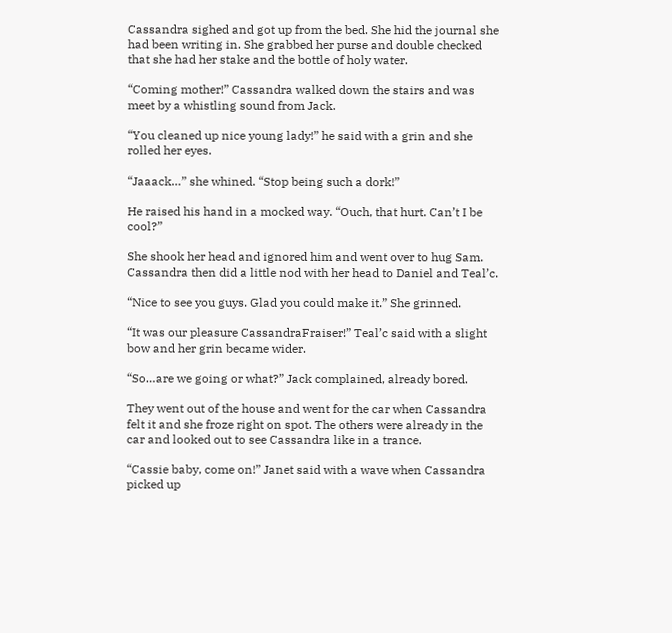Cassandra sighed and got up from the bed. She hid the journal she had been writing in. She grabbed her purse and double checked that she had her stake and the bottle of holy water.

“Coming mother!” Cassandra walked down the stairs and was meet by a whistling sound from Jack.

“You cleaned up nice young lady!” he said with a grin and she rolled her eyes.

“Jaaack…” she whined. “Stop being such a dork!”

He raised his hand in a mocked way. “Ouch, that hurt. Can’t I be cool?”

She shook her head and ignored him and went over to hug Sam. Cassandra then did a little nod with her head to Daniel and Teal’c.

“Nice to see you guys. Glad you could make it.” She grinned.

“It was our pleasure CassandraFraiser!” Teal’c said with a slight bow and her grin became wider.

“So…are we going or what?” Jack complained, already bored.

They went out of the house and went for the car when Cassandra felt it and she froze right on spot. The others were already in the car and looked out to see Cassandra like in a trance.

“Cassie baby, come on!” Janet said with a wave when Cassandra picked up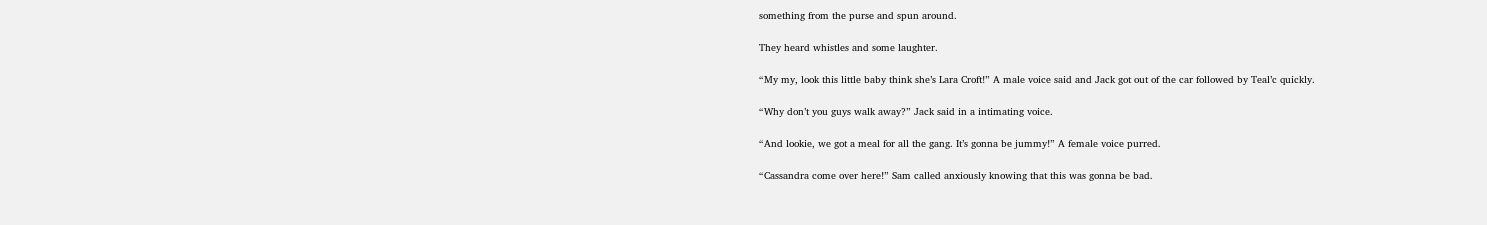something from the purse and spun around.

They heard whistles and some laughter.

“My my, look this little baby think she’s Lara Croft!” A male voice said and Jack got out of the car followed by Teal’c quickly.

“Why don’t you guys walk away?” Jack said in a intimating voice.

“And lookie, we got a meal for all the gang. It’s gonna be jummy!” A female voice purred.

“Cassandra come over here!” Sam called anxiously knowing that this was gonna be bad.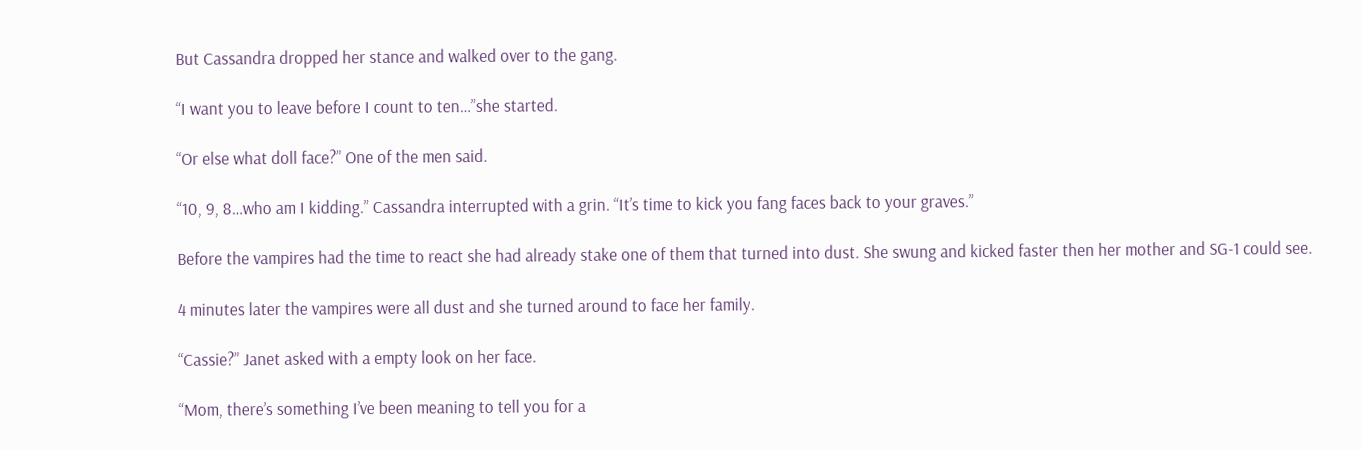But Cassandra dropped her stance and walked over to the gang.

“I want you to leave before I count to ten…”she started.

“Or else what doll face?” One of the men said.

“10, 9, 8…who am I kidding.” Cassandra interrupted with a grin. “It’s time to kick you fang faces back to your graves.”

Before the vampires had the time to react she had already stake one of them that turned into dust. She swung and kicked faster then her mother and SG-1 could see.

4 minutes later the vampires were all dust and she turned around to face her family.

“Cassie?” Janet asked with a empty look on her face.

“Mom, there’s something I’ve been meaning to tell you for a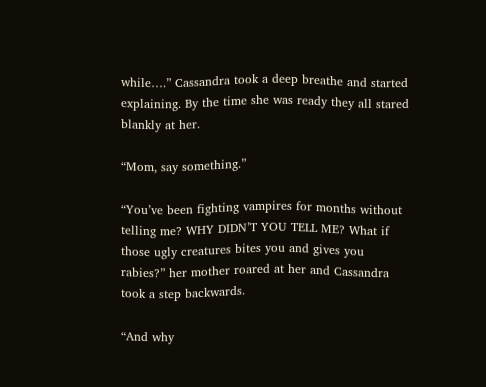while….” Cassandra took a deep breathe and started explaining. By the time she was ready they all stared blankly at her.

“Mom, say something.”

“You’ve been fighting vampires for months without telling me? WHY DIDN’T YOU TELL ME? What if those ugly creatures bites you and gives you rabies?” her mother roared at her and Cassandra took a step backwards.

“And why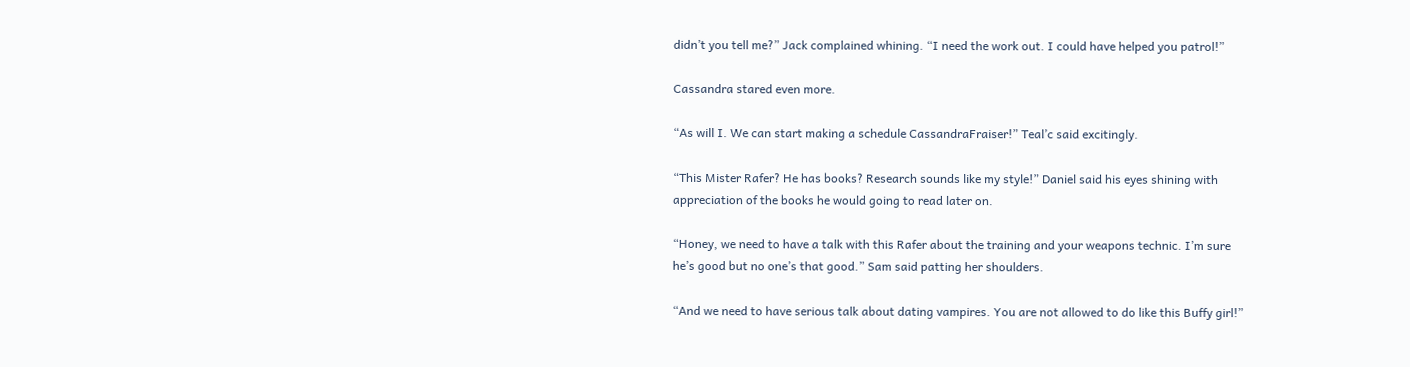didn’t you tell me?” Jack complained whining. “I need the work out. I could have helped you patrol!”

Cassandra stared even more.

“As will I. We can start making a schedule CassandraFraiser!” Teal’c said excitingly.

“This Mister Rafer? He has books? Research sounds like my style!” Daniel said his eyes shining with appreciation of the books he would going to read later on.

“Honey, we need to have a talk with this Rafer about the training and your weapons technic. I’m sure he’s good but no one’s that good.” Sam said patting her shoulders.

“And we need to have serious talk about dating vampires. You are not allowed to do like this Buffy girl!”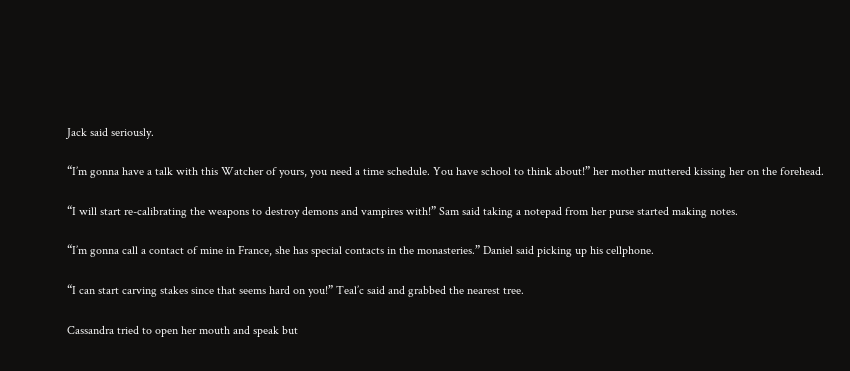Jack said seriously.

“I’m gonna have a talk with this Watcher of yours, you need a time schedule. You have school to think about!” her mother muttered kissing her on the forehead.

“I will start re-calibrating the weapons to destroy demons and vampires with!” Sam said taking a notepad from her purse started making notes.

“I’m gonna call a contact of mine in France, she has special contacts in the monasteries.” Daniel said picking up his cellphone.

“I can start carving stakes since that seems hard on you!” Teal’c said and grabbed the nearest tree.

Cassandra tried to open her mouth and speak but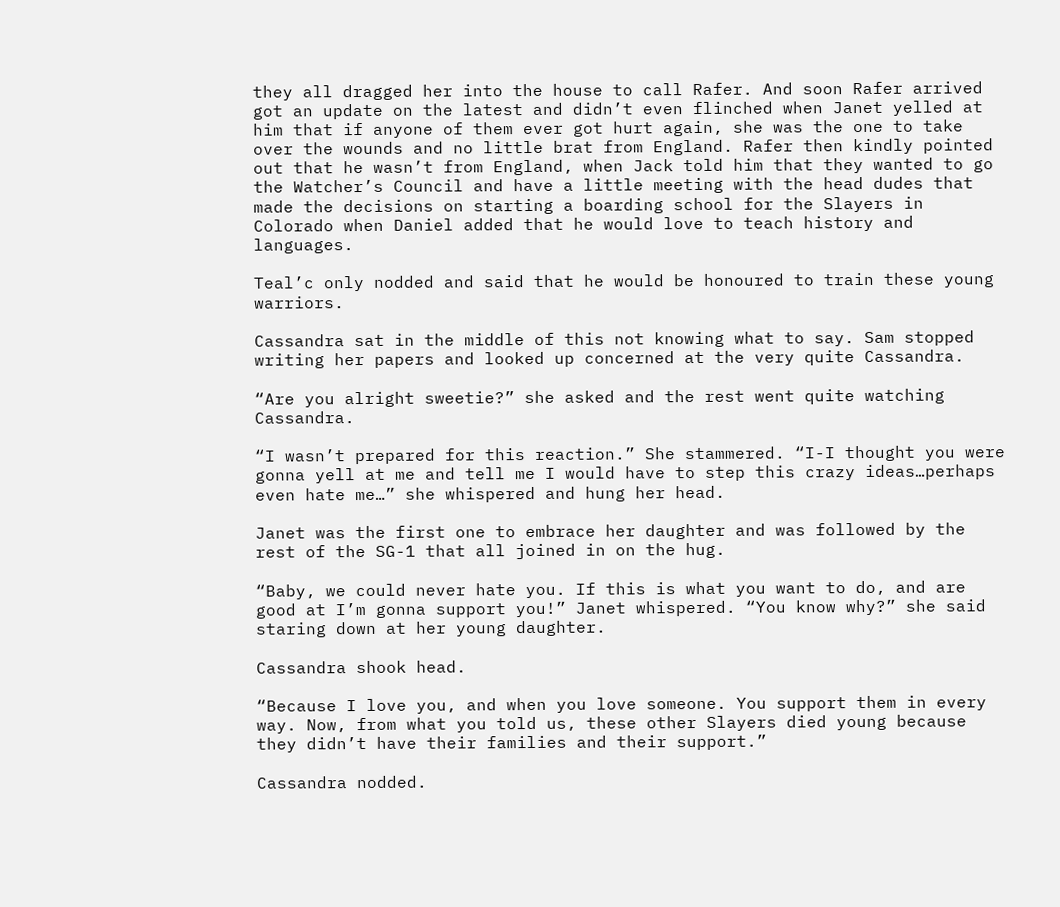they all dragged her into the house to call Rafer. And soon Rafer arrived got an update on the latest and didn’t even flinched when Janet yelled at him that if anyone of them ever got hurt again, she was the one to take over the wounds and no little brat from England. Rafer then kindly pointed out that he wasn’t from England, when Jack told him that they wanted to go the Watcher’s Council and have a little meeting with the head dudes that made the decisions on starting a boarding school for the Slayers in Colorado when Daniel added that he would love to teach history and languages.

Teal’c only nodded and said that he would be honoured to train these young warriors.

Cassandra sat in the middle of this not knowing what to say. Sam stopped writing her papers and looked up concerned at the very quite Cassandra.

“Are you alright sweetie?” she asked and the rest went quite watching Cassandra.

“I wasn’t prepared for this reaction.” She stammered. “I-I thought you were gonna yell at me and tell me I would have to step this crazy ideas…perhaps even hate me…” she whispered and hung her head.

Janet was the first one to embrace her daughter and was followed by the rest of the SG-1 that all joined in on the hug.

“Baby, we could never hate you. If this is what you want to do, and are good at I’m gonna support you!” Janet whispered. “You know why?” she said staring down at her young daughter.

Cassandra shook head.

“Because I love you, and when you love someone. You support them in every way. Now, from what you told us, these other Slayers died young because they didn’t have their families and their support.”

Cassandra nodded.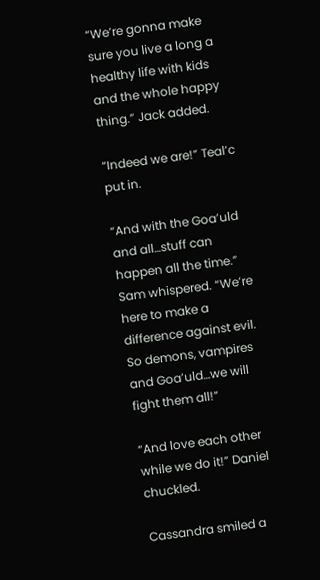“We’re gonna make sure you live a long a healthy life with kids and the whole happy thing.” Jack added.

“Indeed we are!” Teal’c put in.

“And with the Goa’uld and all…stuff can happen all the time.” Sam whispered. “We’re here to make a difference against evil. So demons, vampires and Goa’uld…we will fight them all!”

“And love each other while we do it!” Daniel chuckled.

Cassandra smiled a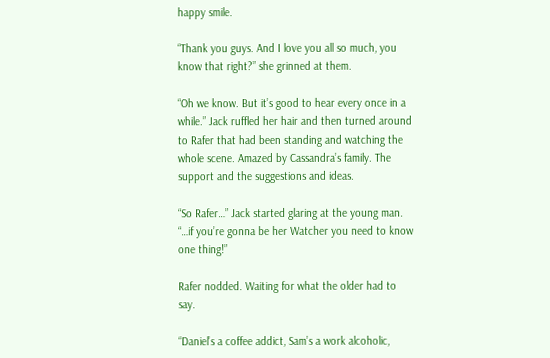happy smile.

“Thank you guys. And I love you all so much, you know that right?” she grinned at them.

“Oh we know. But it’s good to hear every once in a while.” Jack ruffled her hair and then turned around to Rafer that had been standing and watching the whole scene. Amazed by Cassandra’s family. The support and the suggestions and ideas.

“So Rafer…” Jack started glaring at the young man. “…if you’re gonna be her Watcher you need to know one thing!”

Rafer nodded. Waiting for what the older had to say.

“Daniel’s a coffee addict, Sam’s a work alcoholic,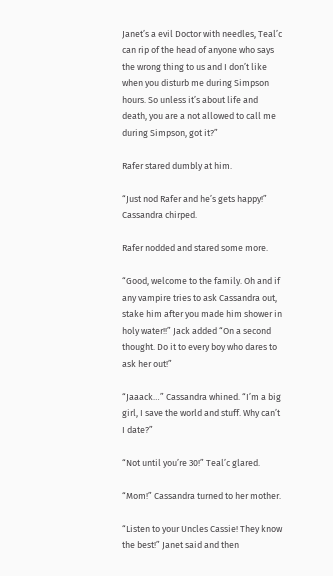Janet’s a evil Doctor with needles, Teal’c can rip of the head of anyone who says the wrong thing to us and I don’t like when you disturb me during Simpson hours. So unless it’s about life and death, you are a not allowed to call me during Simpson, got it?”

Rafer stared dumbly at him.

“Just nod Rafer and he’s gets happy!” Cassandra chirped.

Rafer nodded and stared some more.

“Good, welcome to the family. Oh and if any vampire tries to ask Cassandra out, stake him after you made him shower in holy water!!” Jack added “On a second thought. Do it to every boy who dares to ask her out!”

“Jaaack…” Cassandra whined. “I’m a big girl, I save the world and stuff. Why can’t I date?”

“Not until you’re 30!” Teal’c glared.

“Mom!” Cassandra turned to her mother.

“Listen to your Uncles Cassie! They know the best!” Janet said and then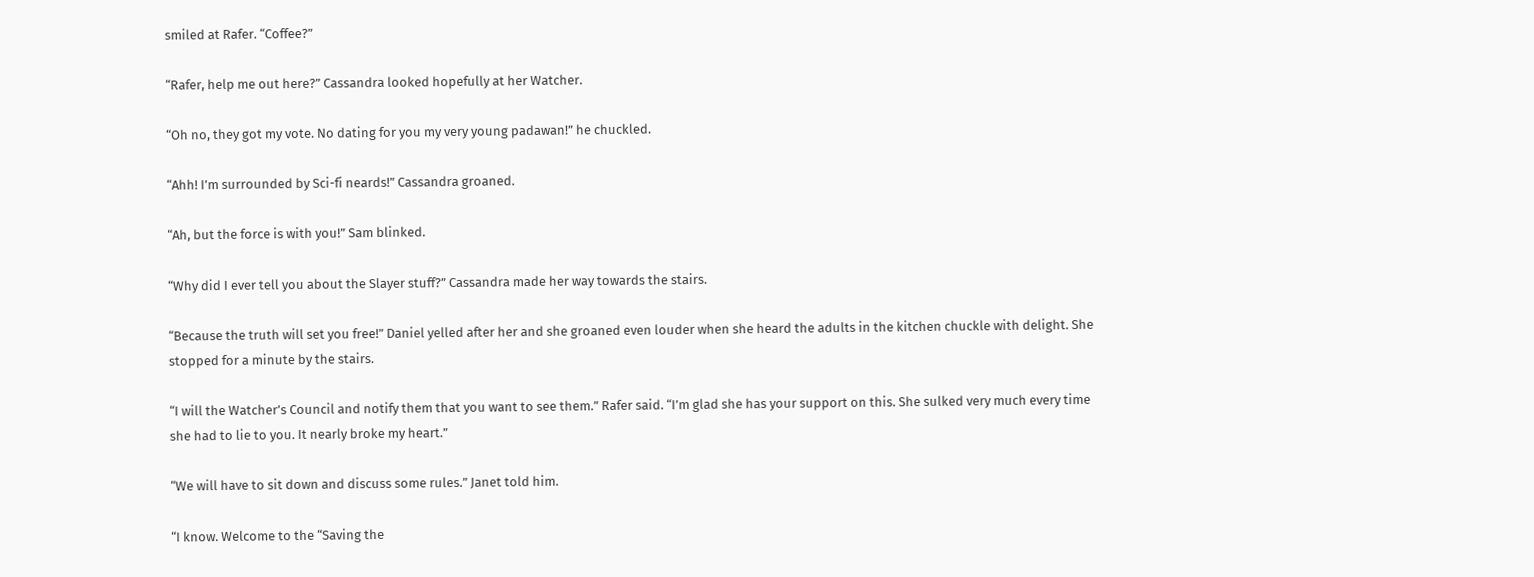smiled at Rafer. “Coffee?”

“Rafer, help me out here?” Cassandra looked hopefully at her Watcher.

“Oh no, they got my vote. No dating for you my very young padawan!” he chuckled.

“Ahh! I’m surrounded by Sci-fi neards!” Cassandra groaned.

“Ah, but the force is with you!” Sam blinked.

“Why did I ever tell you about the Slayer stuff?” Cassandra made her way towards the stairs.

“Because the truth will set you free!” Daniel yelled after her and she groaned even louder when she heard the adults in the kitchen chuckle with delight. She stopped for a minute by the stairs.

“I will the Watcher’s Council and notify them that you want to see them.” Rafer said. “I’m glad she has your support on this. She sulked very much every time she had to lie to you. It nearly broke my heart.”

“We will have to sit down and discuss some rules.” Janet told him.

“I know. Welcome to the “Saving the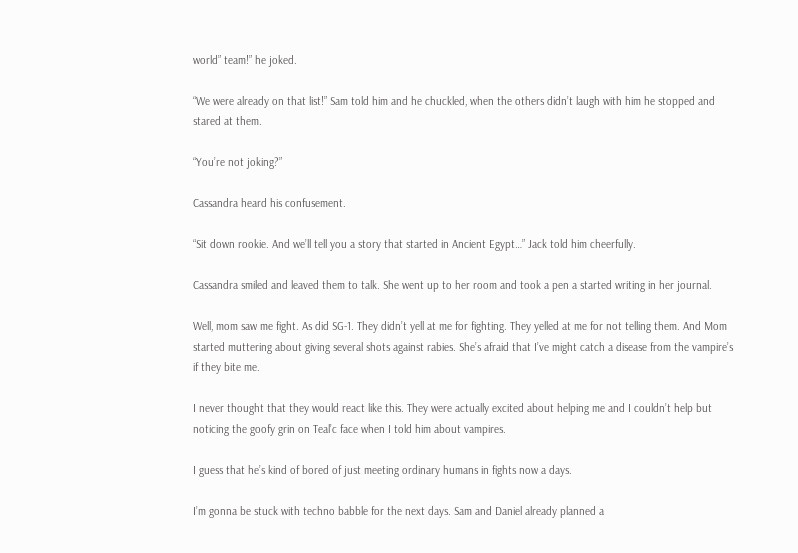world” team!” he joked.

“We were already on that list!” Sam told him and he chuckled, when the others didn’t laugh with him he stopped and stared at them.

“You’re not joking?”

Cassandra heard his confusement.

“Sit down rookie. And we’ll tell you a story that started in Ancient Egypt…” Jack told him cheerfully.

Cassandra smiled and leaved them to talk. She went up to her room and took a pen a started writing in her journal.

Well, mom saw me fight. As did SG-1. They didn’t yell at me for fighting. They yelled at me for not telling them. And Mom started muttering about giving several shots against rabies. She’s afraid that I’ve might catch a disease from the vampire’s if they bite me.

I never thought that they would react like this. They were actually excited about helping me and I couldn’t help but noticing the goofy grin on Teal’c face when I told him about vampires.

I guess that he’s kind of bored of just meeting ordinary humans in fights now a days.

I’m gonna be stuck with techno babble for the next days. Sam and Daniel already planned a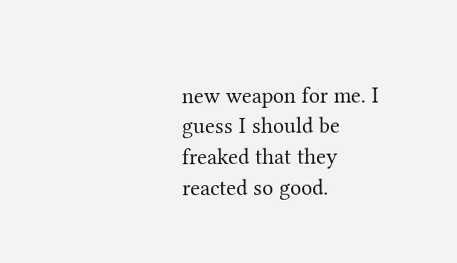new weapon for me. I guess I should be freaked that they reacted so good.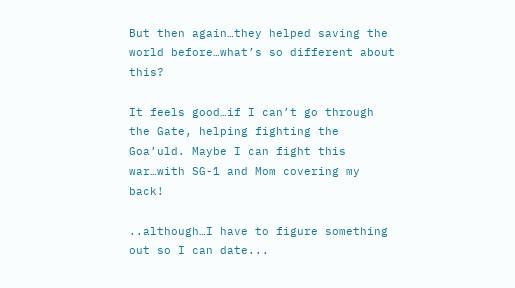But then again…they helped saving the world before…what’s so different about this?

It feels good…if I can’t go through the Gate, helping fighting the Goa’uld. Maybe I can fight this war…with SG-1 and Mom covering my back!

..although…I have to figure something out so I can date...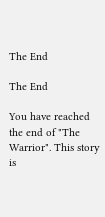The End

The End

You have reached the end of "The Warrior". This story is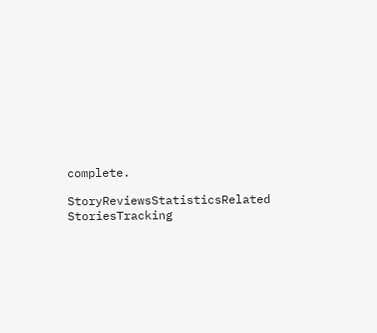complete.

StoryReviewsStatisticsRelated StoriesTracking